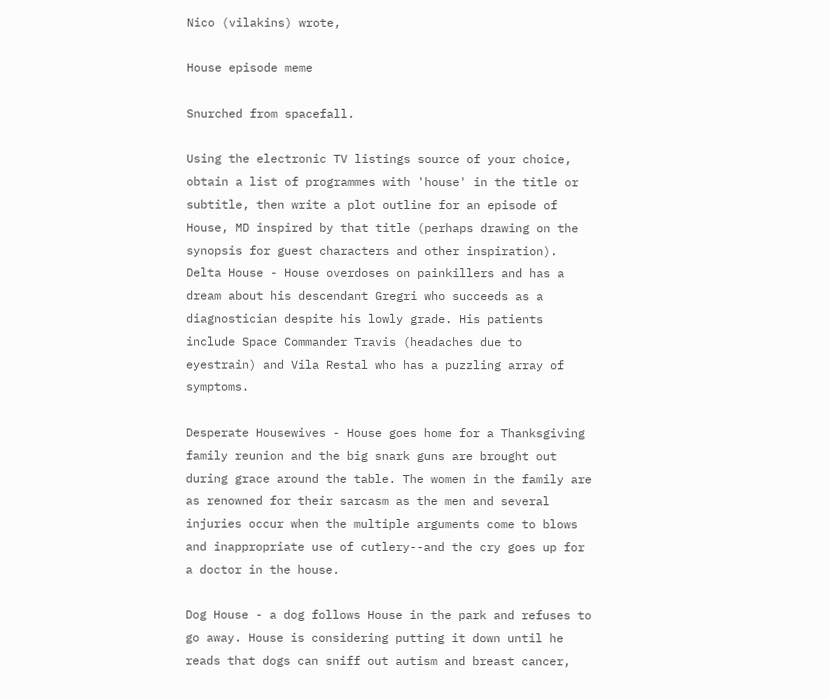Nico (vilakins) wrote,

House episode meme

Snurched from spacefall.

Using the electronic TV listings source of your choice, obtain a list of programmes with 'house' in the title or subtitle, then write a plot outline for an episode of House, MD inspired by that title (perhaps drawing on the synopsis for guest characters and other inspiration).
Delta House - House overdoses on painkillers and has a dream about his descendant Gregri who succeeds as a diagnostician despite his lowly grade. His patients include Space Commander Travis (headaches due to eyestrain) and Vila Restal who has a puzzling array of symptoms.

Desperate Housewives - House goes home for a Thanksgiving family reunion and the big snark guns are brought out during grace around the table. The women in the family are as renowned for their sarcasm as the men and several injuries occur when the multiple arguments come to blows and inappropriate use of cutlery--and the cry goes up for a doctor in the house.

Dog House - a dog follows House in the park and refuses to go away. House is considering putting it down until he reads that dogs can sniff out autism and breast cancer,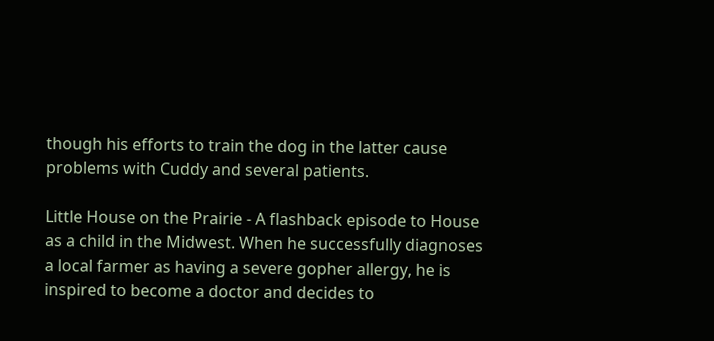though his efforts to train the dog in the latter cause problems with Cuddy and several patients.

Little House on the Prairie - A flashback episode to House as a child in the Midwest. When he successfully diagnoses a local farmer as having a severe gopher allergy, he is inspired to become a doctor and decides to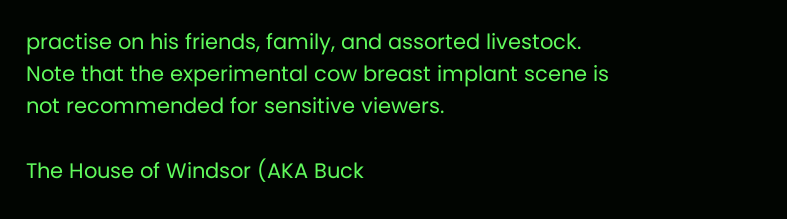practise on his friends, family, and assorted livestock. Note that the experimental cow breast implant scene is not recommended for sensitive viewers.

The House of Windsor (AKA Buck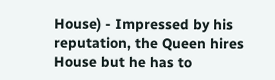House) - Impressed by his reputation, the Queen hires House but he has to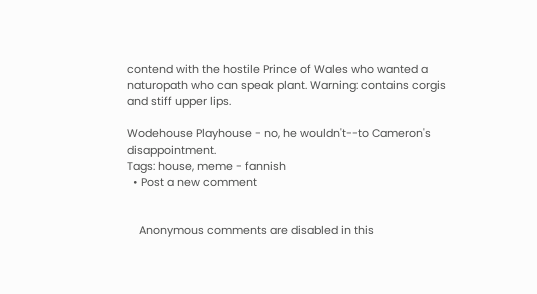contend with the hostile Prince of Wales who wanted a naturopath who can speak plant. Warning: contains corgis and stiff upper lips.

Wodehouse Playhouse - no, he wouldn't--to Cameron's disappointment.
Tags: house, meme - fannish
  • Post a new comment


    Anonymous comments are disabled in this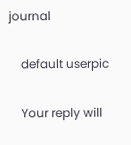journal

    default userpic

    Your reply will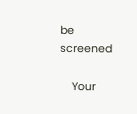be screened

    Your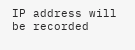IP address will be recorded